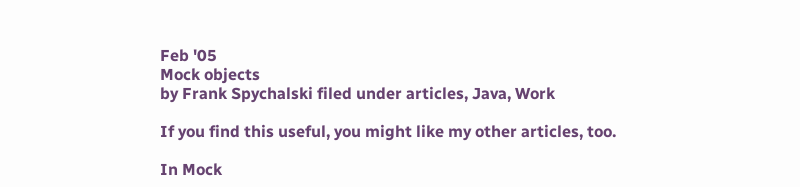Feb '05
Mock objects
by Frank Spychalski filed under articles, Java, Work

If you find this useful, you might like my other articles, too.

In Mock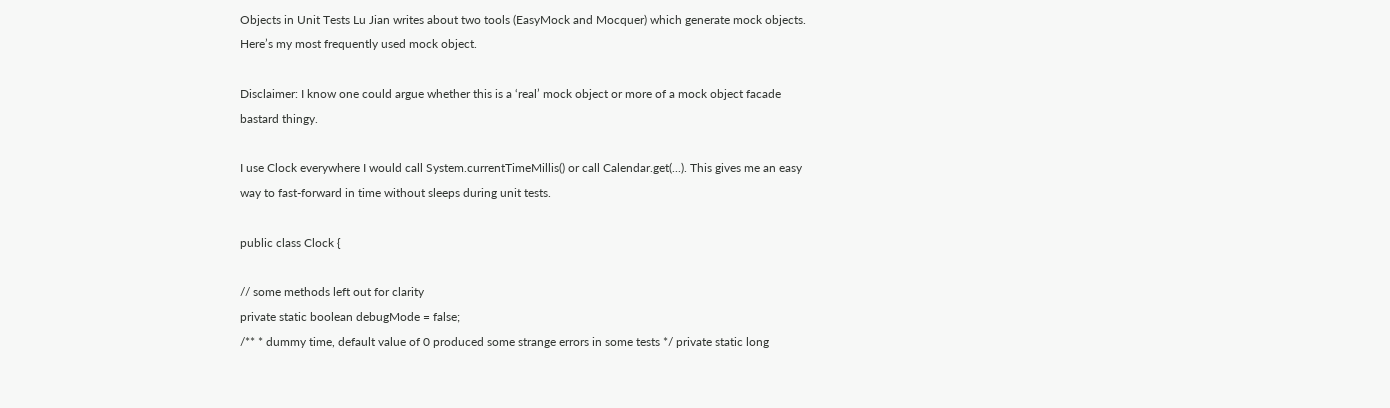Objects in Unit Tests Lu Jian writes about two tools (EasyMock and Mocquer) which generate mock objects. Here’s my most frequently used mock object.

Disclaimer: I know one could argue whether this is a ‘real’ mock object or more of a mock object facade bastard thingy.

I use Clock everywhere I would call System.currentTimeMillis() or call Calendar.get(...). This gives me an easy way to fast-forward in time without sleeps during unit tests.

public class Clock {

// some methods left out for clarity
private static boolean debugMode = false;
/** * dummy time, default value of 0 produced some strange errors in some tests */ private static long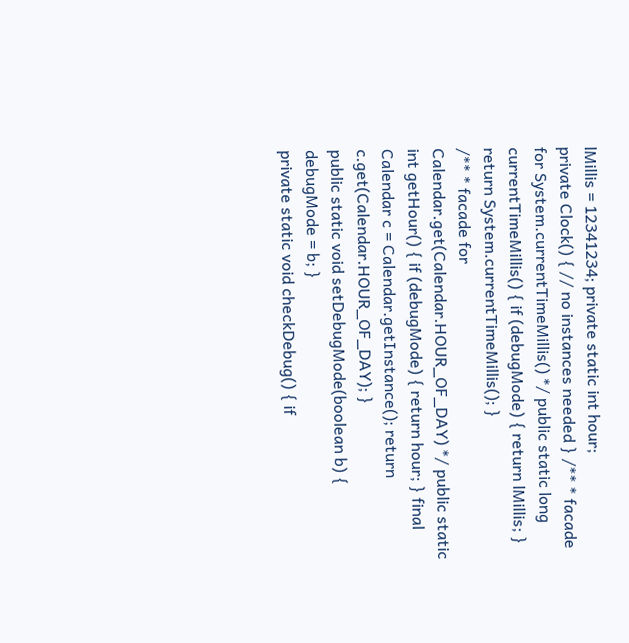lMillis = 12341234; private static int hour;
private Clock() { // no instances needed } /** * facade for System.currentTimeMillis() */ public static long currentTimeMillis() { if (debugMode) { return lMillis; } return System.currentTimeMillis(); }
/** * facade for Calendar.get(Calendar.HOUR_OF_DAY) */ public static int getHour() { if (debugMode) { return hour; } final Calendar c = Calendar.getInstance(); return c.get(Calendar.HOUR_OF_DAY); }
public static void setDebugMode(boolean b) { debugMode = b; }
private static void checkDebug() { if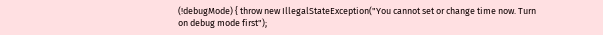(!debugMode) { throw new IllegalStateException("You cannot set or change time now. Turn on debug mode first");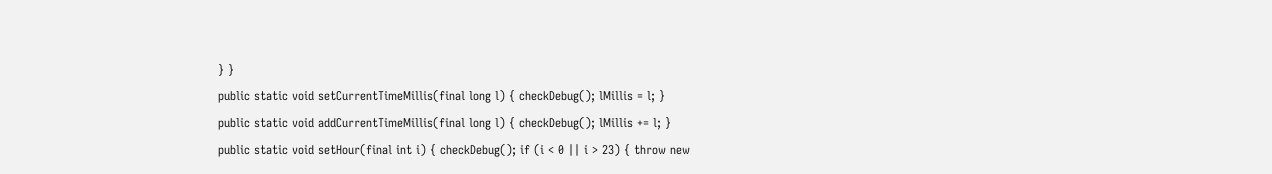} }
public static void setCurrentTimeMillis(final long l) { checkDebug(); lMillis = l; }
public static void addCurrentTimeMillis(final long l) { checkDebug(); lMillis += l; }
public static void setHour(final int i) { checkDebug(); if (i < 0 || i > 23) { throw new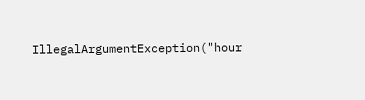IllegalArgumentException("hour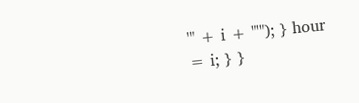'" + i + "'"); } hour = i; } }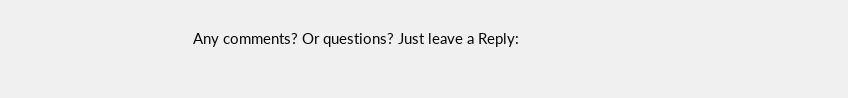Any comments? Or questions? Just leave a Reply: